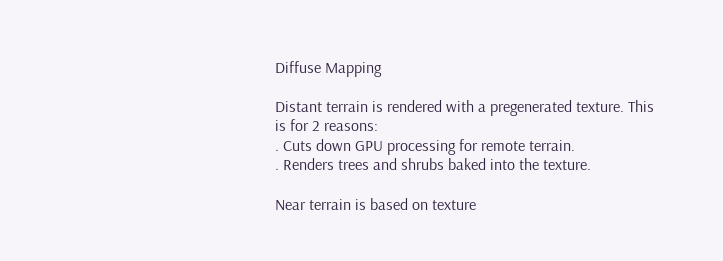Diffuse Mapping

Distant terrain is rendered with a pregenerated texture. This is for 2 reasons:
. Cuts down GPU processing for remote terrain.
. Renders trees and shrubs baked into the texture.

Near terrain is based on texture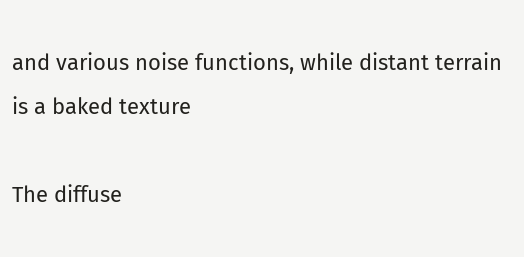and various noise functions, while distant terrain is a baked texture

The diffuse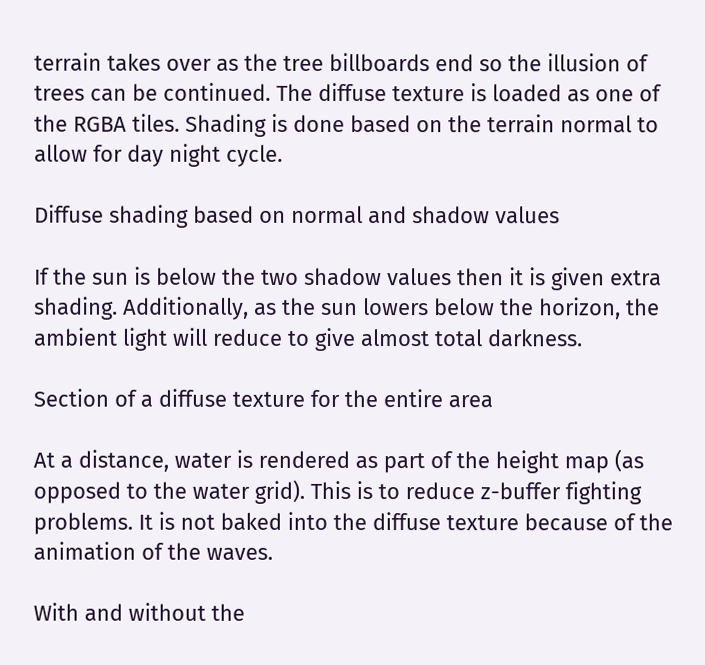terrain takes over as the tree billboards end so the illusion of trees can be continued. The diffuse texture is loaded as one of the RGBA tiles. Shading is done based on the terrain normal to allow for day night cycle.

Diffuse shading based on normal and shadow values

If the sun is below the two shadow values then it is given extra shading. Additionally, as the sun lowers below the horizon, the ambient light will reduce to give almost total darkness.

Section of a diffuse texture for the entire area

At a distance, water is rendered as part of the height map (as opposed to the water grid). This is to reduce z-buffer fighting problems. It is not baked into the diffuse texture because of the animation of the waves.

With and without the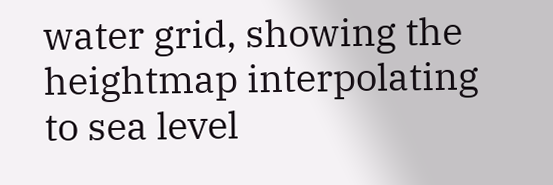water grid, showing the heightmap interpolating to sea level